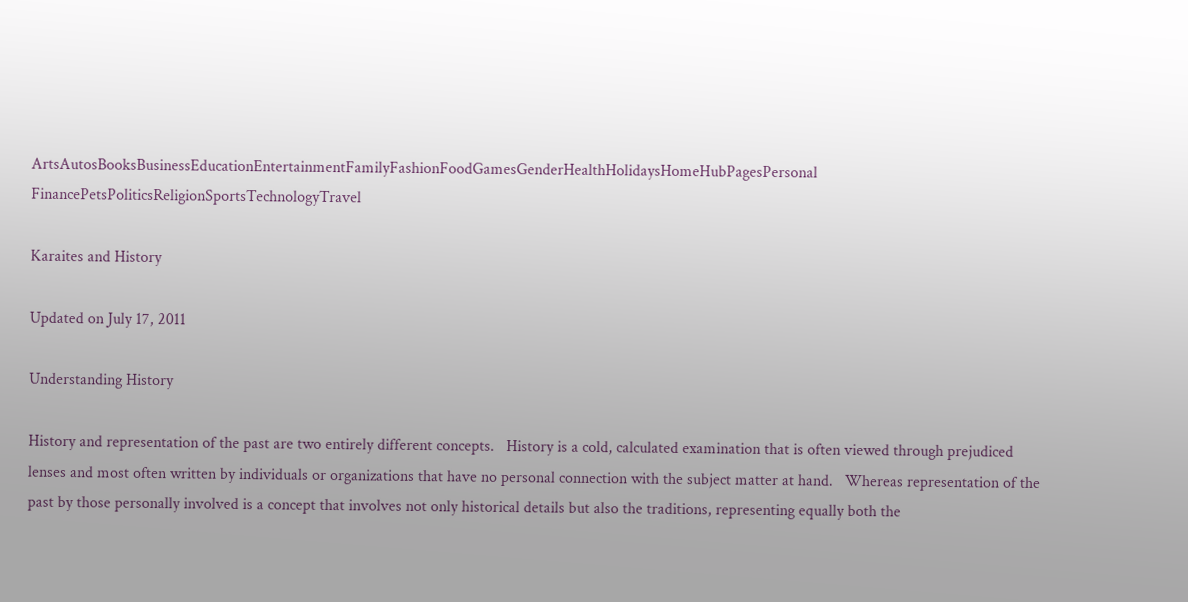ArtsAutosBooksBusinessEducationEntertainmentFamilyFashionFoodGamesGenderHealthHolidaysHomeHubPagesPersonal FinancePetsPoliticsReligionSportsTechnologyTravel

Karaites and History

Updated on July 17, 2011

Understanding History

History and representation of the past are two entirely different concepts.   History is a cold, calculated examination that is often viewed through prejudiced lenses and most often written by individuals or organizations that have no personal connection with the subject matter at hand.   Whereas representation of the past by those personally involved is a concept that involves not only historical details but also the traditions, representing equally both the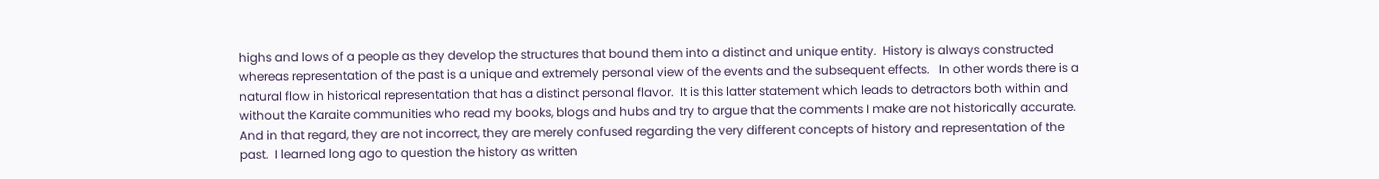highs and lows of a people as they develop the structures that bound them into a distinct and unique entity.  History is always constructed whereas representation of the past is a unique and extremely personal view of the events and the subsequent effects.   In other words there is a natural flow in historical representation that has a distinct personal flavor.  It is this latter statement which leads to detractors both within and without the Karaite communities who read my books, blogs and hubs and try to argue that the comments I make are not historically accurate.   And in that regard, they are not incorrect, they are merely confused regarding the very different concepts of history and representation of the past.  I learned long ago to question the history as written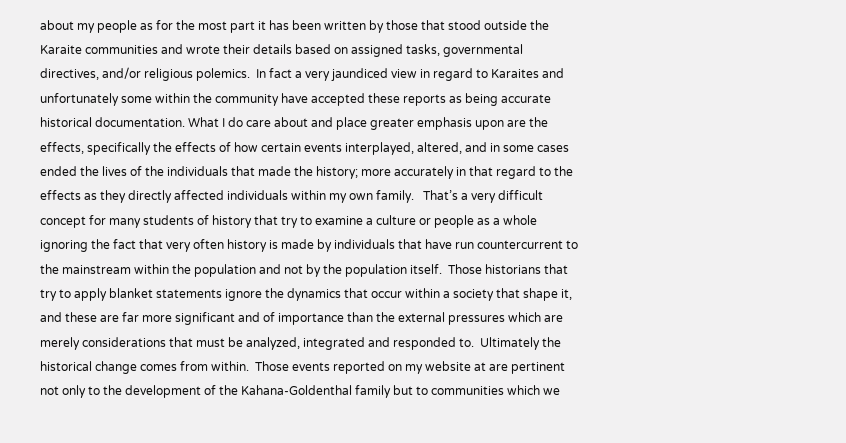about my people as for the most part it has been written by those that stood outside the Karaite communities and wrote their details based on assigned tasks, governmental directives, and/or religious polemics.  In fact a very jaundiced view in regard to Karaites and unfortunately some within the community have accepted these reports as being accurate historical documentation. What I do care about and place greater emphasis upon are the effects, specifically the effects of how certain events interplayed, altered, and in some cases ended the lives of the individuals that made the history; more accurately in that regard to the effects as they directly affected individuals within my own family.   That’s a very difficult concept for many students of history that try to examine a culture or people as a whole ignoring the fact that very often history is made by individuals that have run countercurrent to the mainstream within the population and not by the population itself.  Those historians that try to apply blanket statements ignore the dynamics that occur within a society that shape it, and these are far more significant and of importance than the external pressures which are merely considerations that must be analyzed, integrated and responded to.  Ultimately the historical change comes from within.  Those events reported on my website at are pertinent not only to the development of the Kahana-Goldenthal family but to communities which we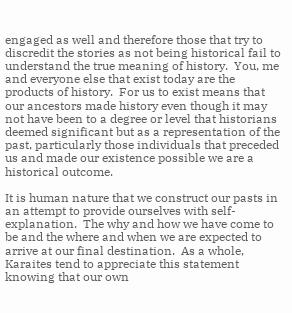engaged as well and therefore those that try to discredit the stories as not being historical fail to understand the true meaning of history.  You, me and everyone else that exist today are the products of history.  For us to exist means that our ancestors made history even though it may not have been to a degree or level that historians deemed significant but as a representation of the past, particularly those individuals that preceded us and made our existence possible we are a historical outcome.

It is human nature that we construct our pasts in an attempt to provide ourselves with self-explanation.  The why and how we have come to be and the where and when we are expected to arrive at our final destination.  As a whole, Karaites tend to appreciate this statement knowing that our own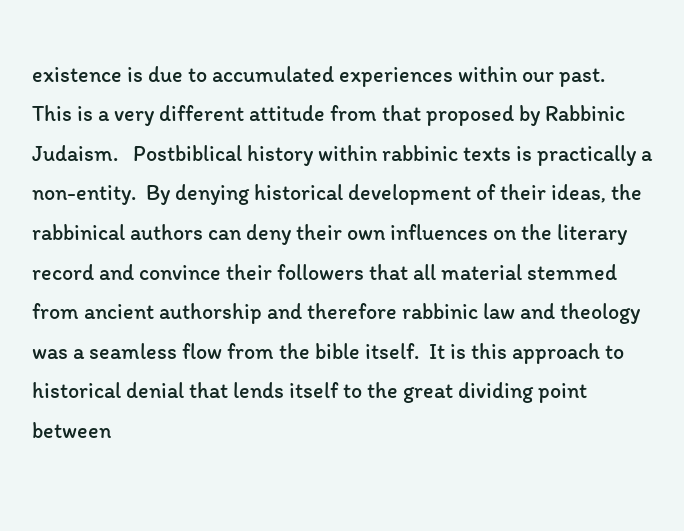existence is due to accumulated experiences within our past.   This is a very different attitude from that proposed by Rabbinic Judaism.   Postbiblical history within rabbinic texts is practically a non-entity.  By denying historical development of their ideas, the rabbinical authors can deny their own influences on the literary record and convince their followers that all material stemmed from ancient authorship and therefore rabbinic law and theology was a seamless flow from the bible itself.  It is this approach to historical denial that lends itself to the great dividing point between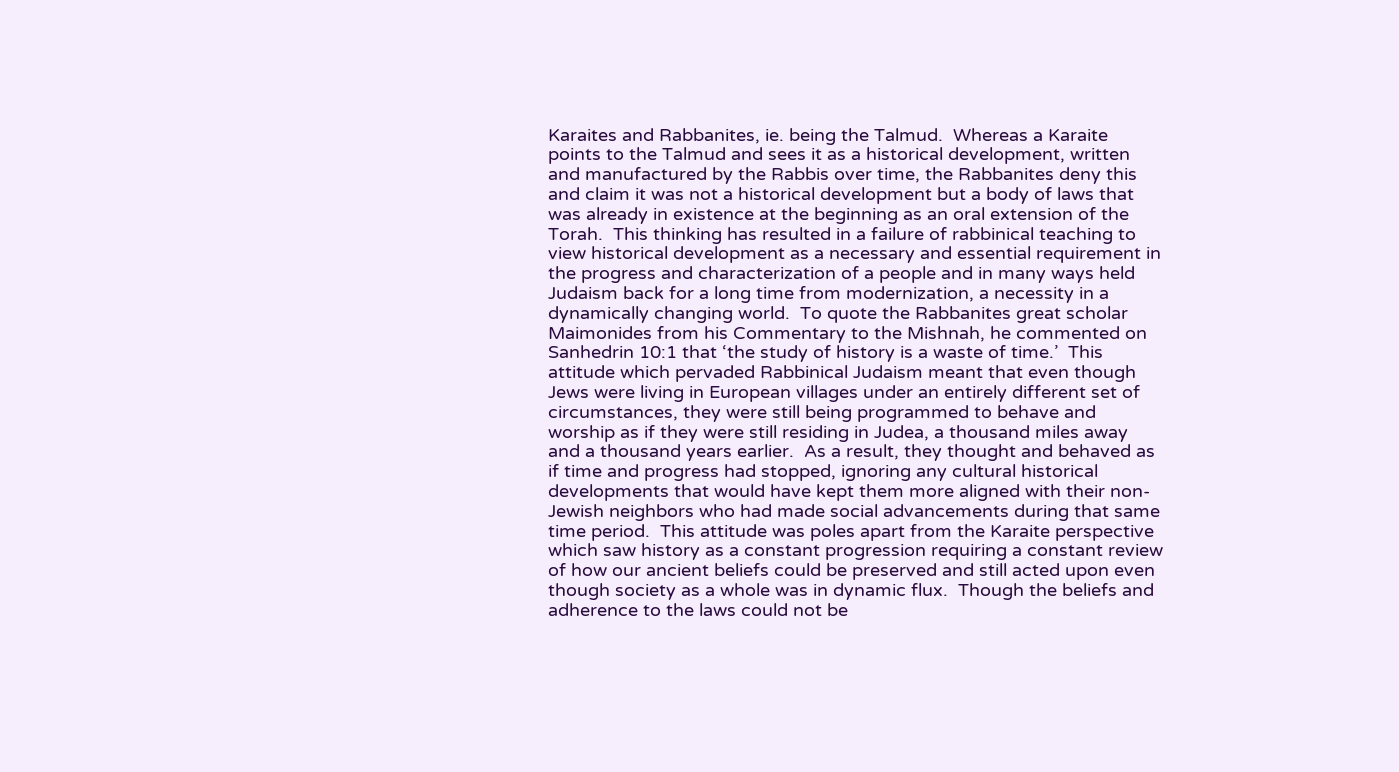Karaites and Rabbanites, ie. being the Talmud.  Whereas a Karaite points to the Talmud and sees it as a historical development, written and manufactured by the Rabbis over time, the Rabbanites deny this and claim it was not a historical development but a body of laws that was already in existence at the beginning as an oral extension of the Torah.  This thinking has resulted in a failure of rabbinical teaching to view historical development as a necessary and essential requirement in the progress and characterization of a people and in many ways held Judaism back for a long time from modernization, a necessity in a dynamically changing world.  To quote the Rabbanites great scholar Maimonides from his Commentary to the Mishnah, he commented on Sanhedrin 10:1 that ‘the study of history is a waste of time.’  This attitude which pervaded Rabbinical Judaism meant that even though Jews were living in European villages under an entirely different set of circumstances, they were still being programmed to behave and worship as if they were still residing in Judea, a thousand miles away and a thousand years earlier.  As a result, they thought and behaved as if time and progress had stopped, ignoring any cultural historical developments that would have kept them more aligned with their non-Jewish neighbors who had made social advancements during that same time period.  This attitude was poles apart from the Karaite perspective which saw history as a constant progression requiring a constant review of how our ancient beliefs could be preserved and still acted upon even though society as a whole was in dynamic flux.  Though the beliefs and adherence to the laws could not be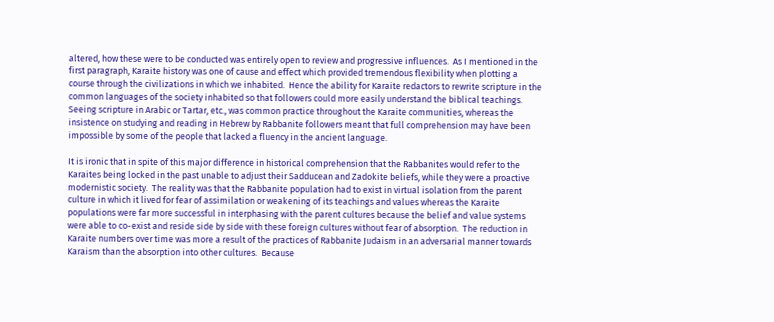altered, how these were to be conducted was entirely open to review and progressive influences.  As I mentioned in the first paragraph, Karaite history was one of cause and effect which provided tremendous flexibility when plotting a course through the civilizations in which we inhabited.  Hence the ability for Karaite redactors to rewrite scripture in the common languages of the society inhabited so that followers could more easily understand the biblical teachings.  Seeing scripture in Arabic or Tartar, etc., was common practice throughout the Karaite communities, whereas the insistence on studying and reading in Hebrew by Rabbanite followers meant that full comprehension may have been impossible by some of the people that lacked a fluency in the ancient language.

It is ironic that in spite of this major difference in historical comprehension that the Rabbanites would refer to the Karaites being locked in the past unable to adjust their Sadducean and Zadokite beliefs, while they were a proactive modernistic society.  The reality was that the Rabbanite population had to exist in virtual isolation from the parent culture in which it lived for fear of assimilation or weakening of its teachings and values whereas the Karaite populations were far more successful in interphasing with the parent cultures because the belief and value systems were able to co-exist and reside side by side with these foreign cultures without fear of absorption.  The reduction in Karaite numbers over time was more a result of the practices of Rabbanite Judaism in an adversarial manner towards Karaism than the absorption into other cultures.  Because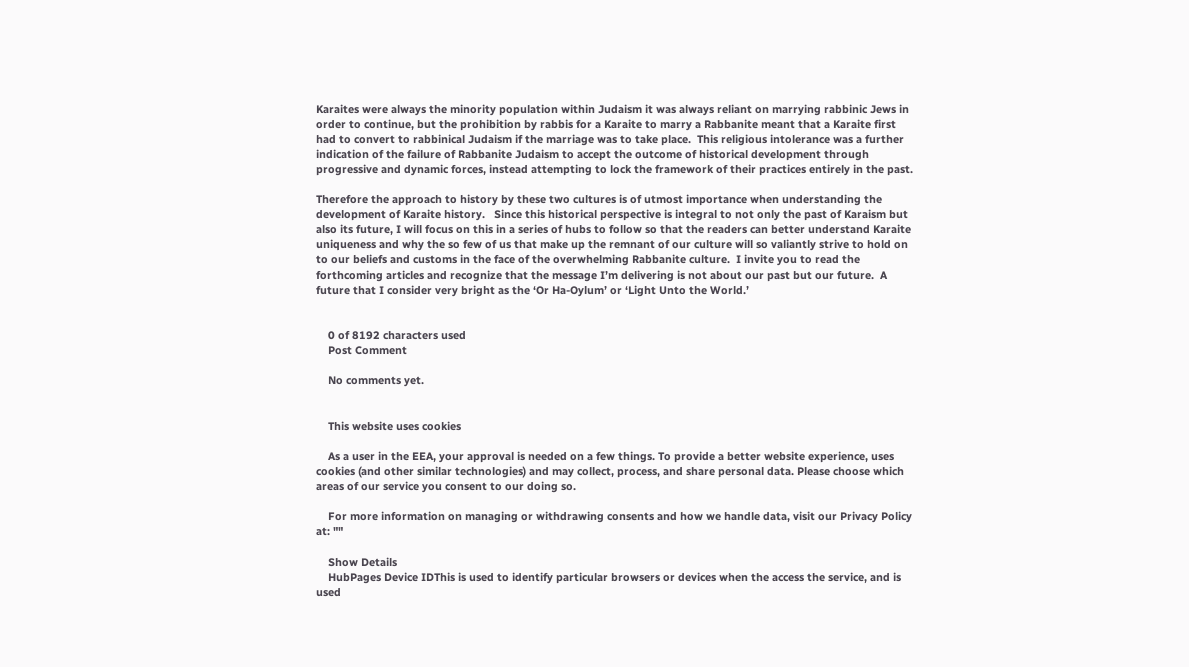Karaites were always the minority population within Judaism it was always reliant on marrying rabbinic Jews in order to continue, but the prohibition by rabbis for a Karaite to marry a Rabbanite meant that a Karaite first had to convert to rabbinical Judaism if the marriage was to take place.  This religious intolerance was a further indication of the failure of Rabbanite Judaism to accept the outcome of historical development through progressive and dynamic forces, instead attempting to lock the framework of their practices entirely in the past.

Therefore the approach to history by these two cultures is of utmost importance when understanding the development of Karaite history.   Since this historical perspective is integral to not only the past of Karaism but also its future, I will focus on this in a series of hubs to follow so that the readers can better understand Karaite uniqueness and why the so few of us that make up the remnant of our culture will so valiantly strive to hold on to our beliefs and customs in the face of the overwhelming Rabbanite culture.  I invite you to read the forthcoming articles and recognize that the message I’m delivering is not about our past but our future.  A future that I consider very bright as the ‘Or Ha-Oylum’ or ‘Light Unto the World.’


    0 of 8192 characters used
    Post Comment

    No comments yet.


    This website uses cookies

    As a user in the EEA, your approval is needed on a few things. To provide a better website experience, uses cookies (and other similar technologies) and may collect, process, and share personal data. Please choose which areas of our service you consent to our doing so.

    For more information on managing or withdrawing consents and how we handle data, visit our Privacy Policy at: ""

    Show Details
    HubPages Device IDThis is used to identify particular browsers or devices when the access the service, and is used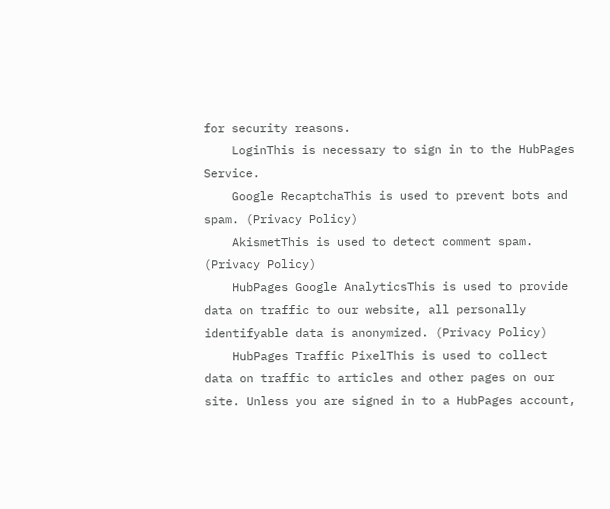for security reasons.
    LoginThis is necessary to sign in to the HubPages Service.
    Google RecaptchaThis is used to prevent bots and spam. (Privacy Policy)
    AkismetThis is used to detect comment spam. (Privacy Policy)
    HubPages Google AnalyticsThis is used to provide data on traffic to our website, all personally identifyable data is anonymized. (Privacy Policy)
    HubPages Traffic PixelThis is used to collect data on traffic to articles and other pages on our site. Unless you are signed in to a HubPages account,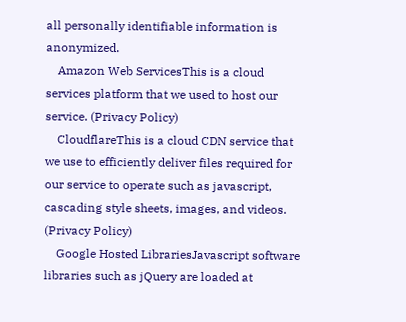all personally identifiable information is anonymized.
    Amazon Web ServicesThis is a cloud services platform that we used to host our service. (Privacy Policy)
    CloudflareThis is a cloud CDN service that we use to efficiently deliver files required for our service to operate such as javascript, cascading style sheets, images, and videos. (Privacy Policy)
    Google Hosted LibrariesJavascript software libraries such as jQuery are loaded at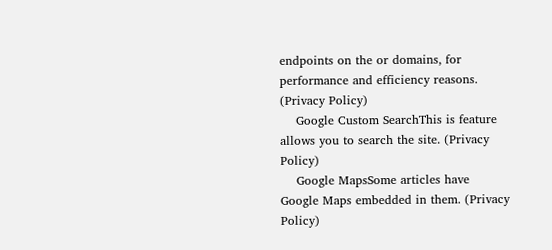endpoints on the or domains, for performance and efficiency reasons. (Privacy Policy)
    Google Custom SearchThis is feature allows you to search the site. (Privacy Policy)
    Google MapsSome articles have Google Maps embedded in them. (Privacy Policy)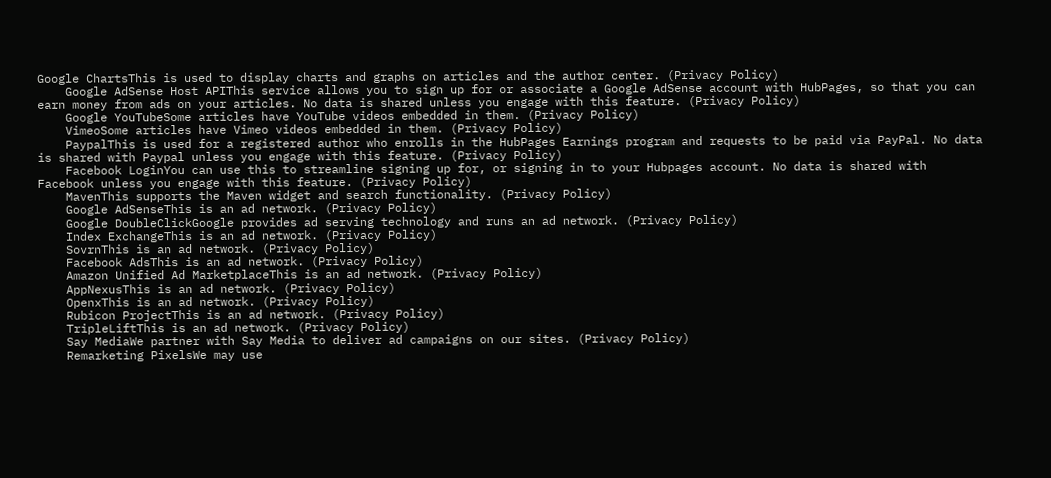Google ChartsThis is used to display charts and graphs on articles and the author center. (Privacy Policy)
    Google AdSense Host APIThis service allows you to sign up for or associate a Google AdSense account with HubPages, so that you can earn money from ads on your articles. No data is shared unless you engage with this feature. (Privacy Policy)
    Google YouTubeSome articles have YouTube videos embedded in them. (Privacy Policy)
    VimeoSome articles have Vimeo videos embedded in them. (Privacy Policy)
    PaypalThis is used for a registered author who enrolls in the HubPages Earnings program and requests to be paid via PayPal. No data is shared with Paypal unless you engage with this feature. (Privacy Policy)
    Facebook LoginYou can use this to streamline signing up for, or signing in to your Hubpages account. No data is shared with Facebook unless you engage with this feature. (Privacy Policy)
    MavenThis supports the Maven widget and search functionality. (Privacy Policy)
    Google AdSenseThis is an ad network. (Privacy Policy)
    Google DoubleClickGoogle provides ad serving technology and runs an ad network. (Privacy Policy)
    Index ExchangeThis is an ad network. (Privacy Policy)
    SovrnThis is an ad network. (Privacy Policy)
    Facebook AdsThis is an ad network. (Privacy Policy)
    Amazon Unified Ad MarketplaceThis is an ad network. (Privacy Policy)
    AppNexusThis is an ad network. (Privacy Policy)
    OpenxThis is an ad network. (Privacy Policy)
    Rubicon ProjectThis is an ad network. (Privacy Policy)
    TripleLiftThis is an ad network. (Privacy Policy)
    Say MediaWe partner with Say Media to deliver ad campaigns on our sites. (Privacy Policy)
    Remarketing PixelsWe may use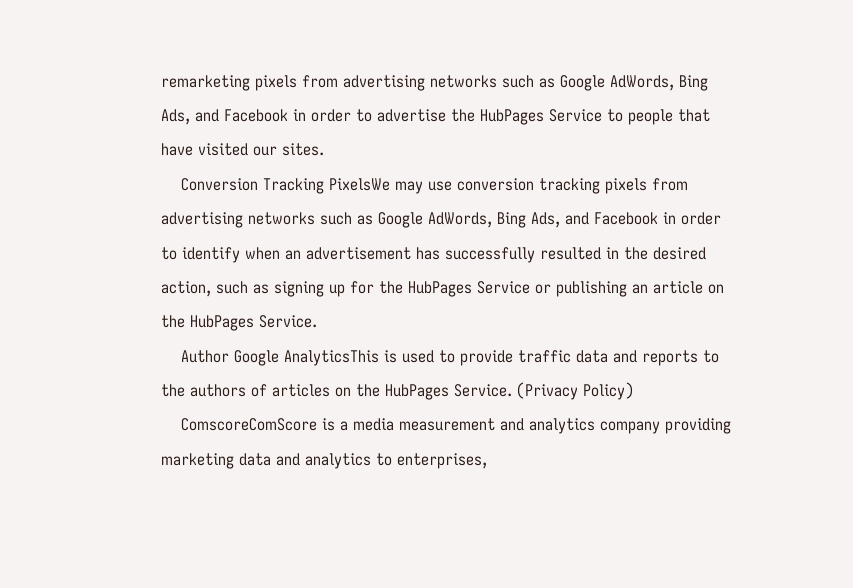remarketing pixels from advertising networks such as Google AdWords, Bing Ads, and Facebook in order to advertise the HubPages Service to people that have visited our sites.
    Conversion Tracking PixelsWe may use conversion tracking pixels from advertising networks such as Google AdWords, Bing Ads, and Facebook in order to identify when an advertisement has successfully resulted in the desired action, such as signing up for the HubPages Service or publishing an article on the HubPages Service.
    Author Google AnalyticsThis is used to provide traffic data and reports to the authors of articles on the HubPages Service. (Privacy Policy)
    ComscoreComScore is a media measurement and analytics company providing marketing data and analytics to enterprises,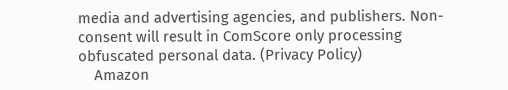media and advertising agencies, and publishers. Non-consent will result in ComScore only processing obfuscated personal data. (Privacy Policy)
    Amazon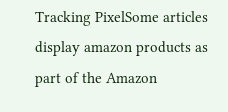Tracking PixelSome articles display amazon products as part of the Amazon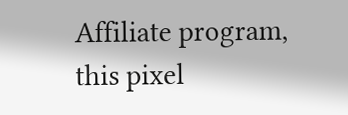Affiliate program, this pixel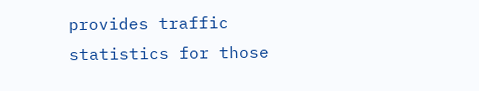provides traffic statistics for those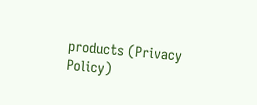products (Privacy Policy)